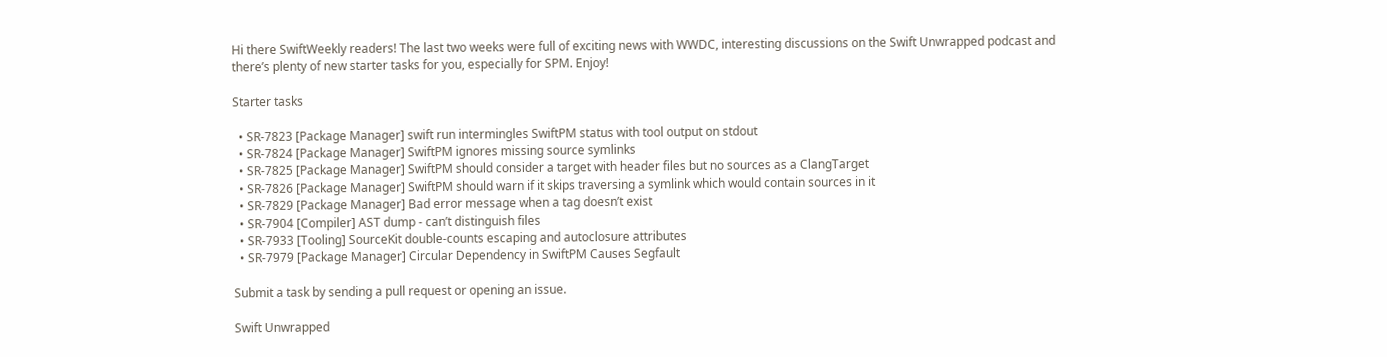Hi there SwiftWeekly readers! The last two weeks were full of exciting news with WWDC, interesting discussions on the Swift Unwrapped podcast and there’s plenty of new starter tasks for you, especially for SPM. Enjoy!

Starter tasks

  • SR-7823 [Package Manager] swift run intermingles SwiftPM status with tool output on stdout
  • SR-7824 [Package Manager] SwiftPM ignores missing source symlinks
  • SR-7825 [Package Manager] SwiftPM should consider a target with header files but no sources as a ClangTarget
  • SR-7826 [Package Manager] SwiftPM should warn if it skips traversing a symlink which would contain sources in it
  • SR-7829 [Package Manager] Bad error message when a tag doesn’t exist
  • SR-7904 [Compiler] AST dump - can’t distinguish files
  • SR-7933 [Tooling] SourceKit double-counts escaping and autoclosure attributes
  • SR-7979 [Package Manager] Circular Dependency in SwiftPM Causes Segfault

Submit a task by sending a pull request or opening an issue.

Swift Unwrapped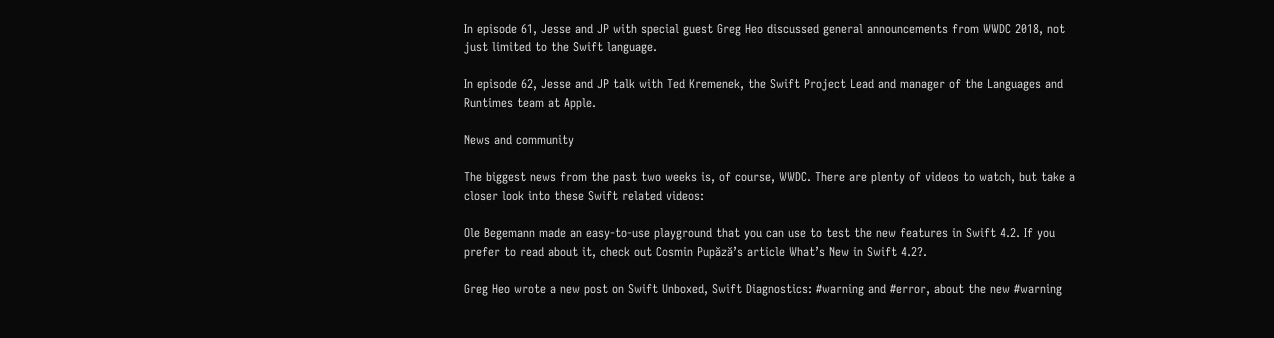In episode 61, Jesse and JP with special guest Greg Heo discussed general announcements from WWDC 2018, not just limited to the Swift language.

In episode 62, Jesse and JP talk with Ted Kremenek, the Swift Project Lead and manager of the Languages and Runtimes team at Apple.

News and community

The biggest news from the past two weeks is, of course, WWDC. There are plenty of videos to watch, but take a closer look into these Swift related videos:

Ole Begemann made an easy-to-use playground that you can use to test the new features in Swift 4.2. If you prefer to read about it, check out Cosmin Pupăză’s article What’s New in Swift 4.2?.

Greg Heo wrote a new post on Swift Unboxed, Swift Diagnostics: #warning and #error, about the new #warning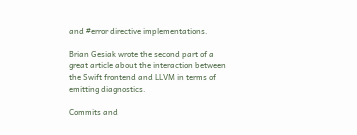and #error directive implementations.

Brian Gesiak wrote the second part of a great article about the interaction between the Swift frontend and LLVM in terms of emitting diagnostics.

Commits and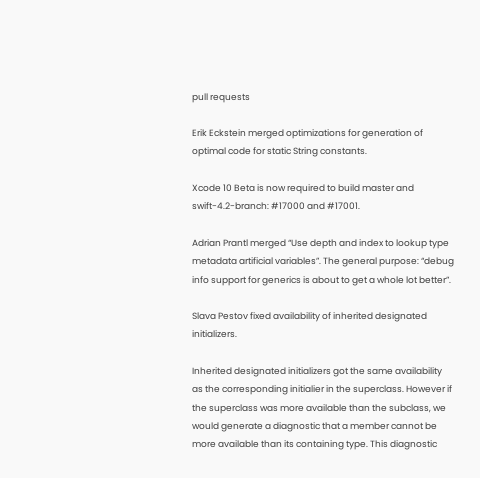pull requests

Erik Eckstein merged optimizations for generation of optimal code for static String constants.

Xcode 10 Beta is now required to build master and swift-4.2-branch: #17000 and #17001.

Adrian Prantl merged “Use depth and index to lookup type metadata artificial variables”. The general purpose: “debug info support for generics is about to get a whole lot better”.

Slava Pestov fixed availability of inherited designated initializers.

Inherited designated initializers got the same availability as the corresponding initialier in the superclass. However if the superclass was more available than the subclass, we would generate a diagnostic that a member cannot be more available than its containing type. This diagnostic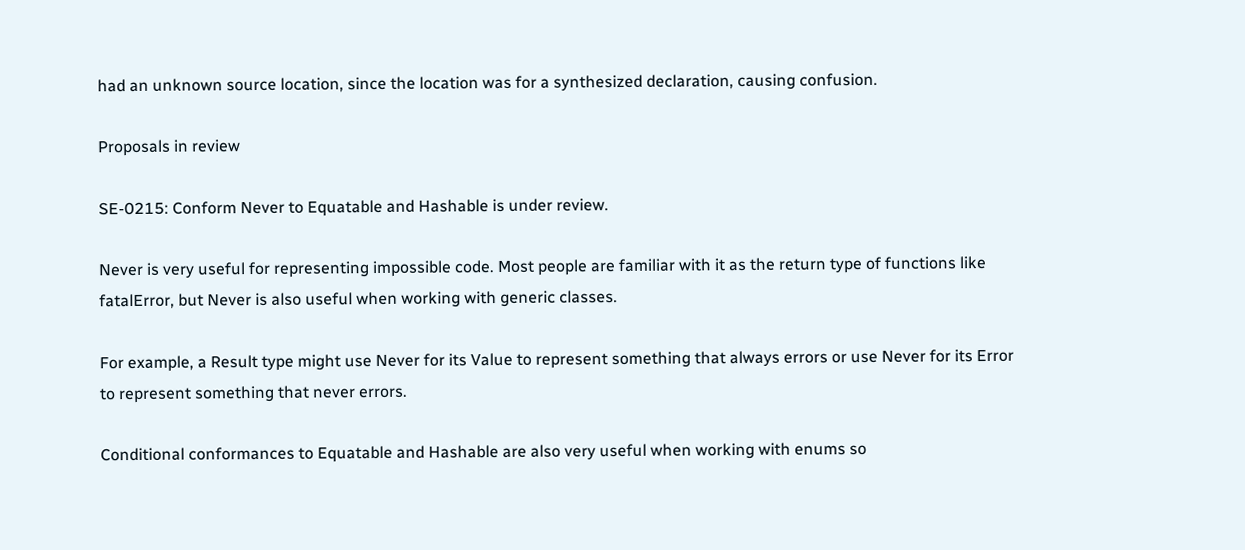had an unknown source location, since the location was for a synthesized declaration, causing confusion.

Proposals in review

SE-0215: Conform Never to Equatable and Hashable is under review.

Never is very useful for representing impossible code. Most people are familiar with it as the return type of functions like fatalError, but Never is also useful when working with generic classes.

For example, a Result type might use Never for its Value to represent something that always errors or use Never for its Error to represent something that never errors.

Conditional conformances to Equatable and Hashable are also very useful when working with enums so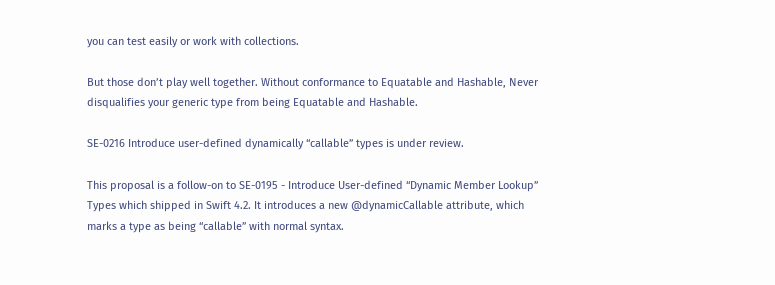you can test easily or work with collections.

But those don’t play well together. Without conformance to Equatable and Hashable, Never disqualifies your generic type from being Equatable and Hashable.

SE-0216 Introduce user-defined dynamically “callable” types is under review.

This proposal is a follow-on to SE-0195 - Introduce User-defined “Dynamic Member Lookup” Types which shipped in Swift 4.2. It introduces a new @dynamicCallable attribute, which marks a type as being “callable” with normal syntax.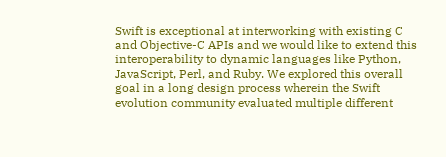Swift is exceptional at interworking with existing C and Objective-C APIs and we would like to extend this interoperability to dynamic languages like Python, JavaScript, Perl, and Ruby. We explored this overall goal in a long design process wherein the Swift evolution community evaluated multiple different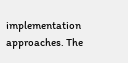implementation approaches. The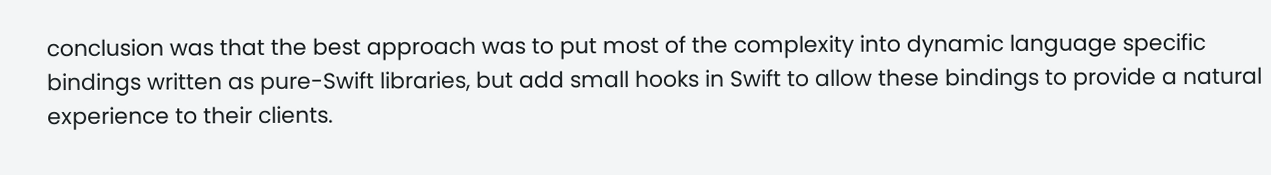conclusion was that the best approach was to put most of the complexity into dynamic language specific bindings written as pure-Swift libraries, but add small hooks in Swift to allow these bindings to provide a natural experience to their clients.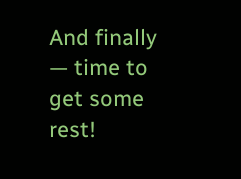And finally — time to get some rest!